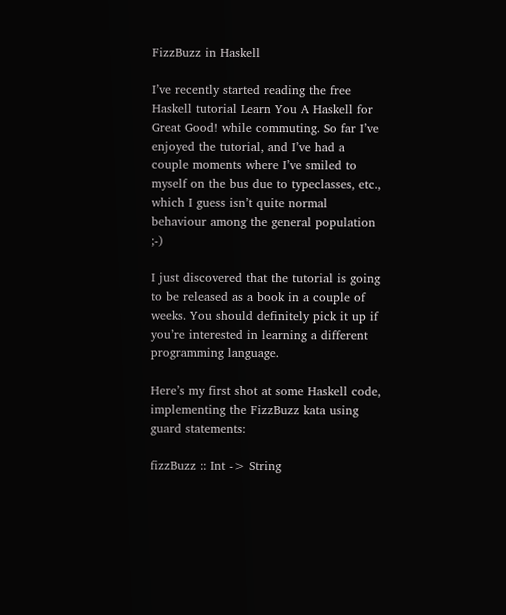FizzBuzz in Haskell

I’ve recently started reading the free Haskell tutorial Learn You A Haskell for Great Good! while commuting. So far I’ve enjoyed the tutorial, and I’ve had a couple moments where I’ve smiled to myself on the bus due to typeclasses, etc., which I guess isn’t quite normal behaviour among the general population ;-)

I just discovered that the tutorial is going to be released as a book in a couple of weeks. You should definitely pick it up if you’re interested in learning a different programming language.

Here’s my first shot at some Haskell code, implementing the FizzBuzz kata using guard statements:

fizzBuzz :: Int -> String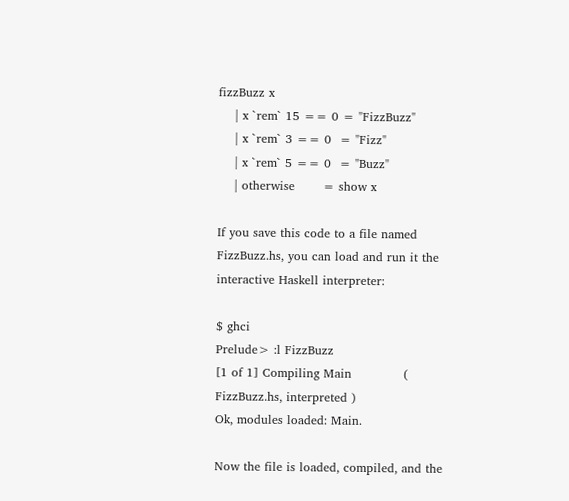fizzBuzz x
    | x `rem` 15 == 0 = "FizzBuzz"
    | x `rem` 3 == 0  = "Fizz"
    | x `rem` 5 == 0  = "Buzz"
    | otherwise       = show x

If you save this code to a file named FizzBuzz.hs, you can load and run it the interactive Haskell interpreter:

$ ghci
Prelude> :l FizzBuzz
[1 of 1] Compiling Main             ( FizzBuzz.hs, interpreted )
Ok, modules loaded: Main.

Now the file is loaded, compiled, and the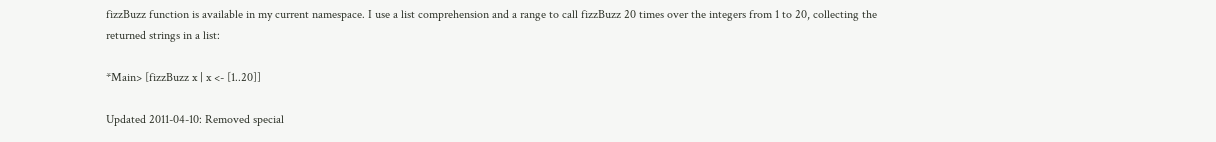fizzBuzz function is available in my current namespace. I use a list comprehension and a range to call fizzBuzz 20 times over the integers from 1 to 20, collecting the returned strings in a list:

*Main> [fizzBuzz x | x <- [1..20]]

Updated 2011-04-10: Removed special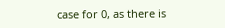case for 0, as there is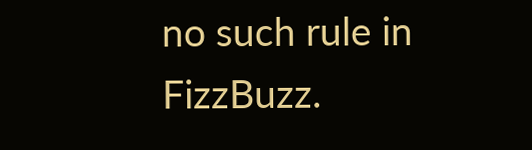no such rule in FizzBuzz.